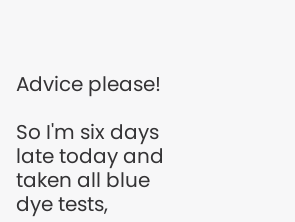Advice please!

So I'm six days late today and taken all blue dye tests,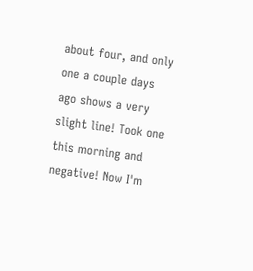about four, and only one a couple days ago shows a very slight line! Took one this morning and negative! Now I'm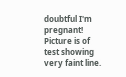doubtful I'm pregnant! Picture is of test showing very faint line.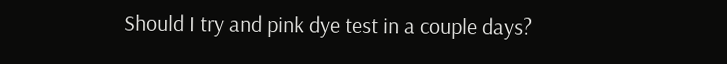Should I try and pink dye test in a couple days?